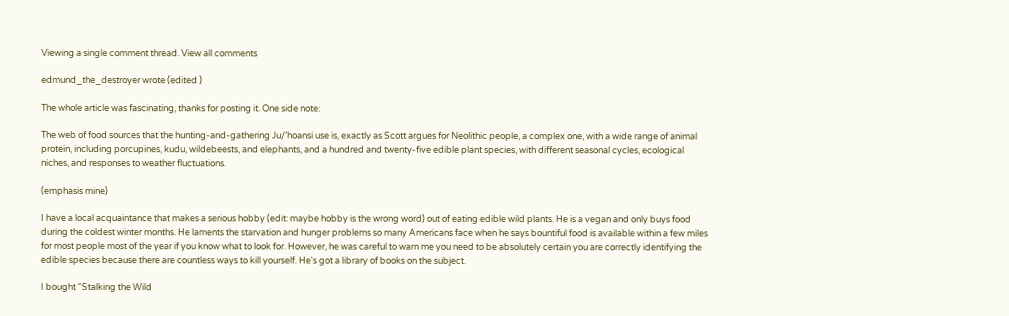Viewing a single comment thread. View all comments

edmund_the_destroyer wrote (edited )

The whole article was fascinating, thanks for posting it. One side note:

The web of food sources that the hunting-and-gathering Ju/’hoansi use is, exactly as Scott argues for Neolithic people, a complex one, with a wide range of animal protein, including porcupines, kudu, wildebeests, and elephants, and a hundred and twenty-five edible plant species, with different seasonal cycles, ecological niches, and responses to weather fluctuations.

(emphasis mine)

I have a local acquaintance that makes a serious hobby (edit: maybe hobby is the wrong word) out of eating edible wild plants. He is a vegan and only buys food during the coldest winter months. He laments the starvation and hunger problems so many Americans face when he says bountiful food is available within a few miles for most people most of the year if you know what to look for. However, he was careful to warn me you need to be absolutely certain you are correctly identifying the edible species because there are countless ways to kill yourself. He's got a library of books on the subject.

I bought "Stalking the Wild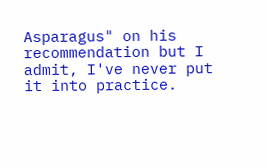Asparagus" on his recommendation but I admit, I've never put it into practice.